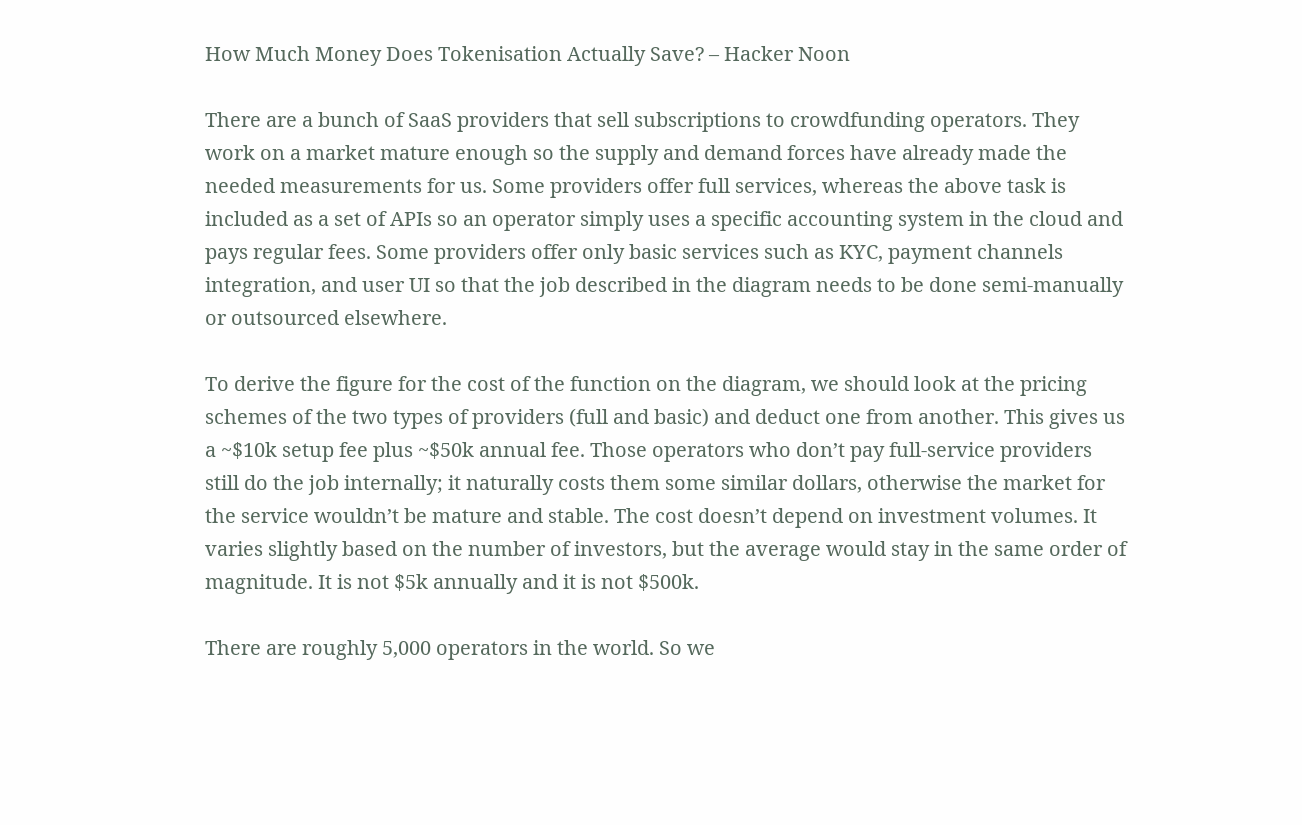How Much Money Does Tokenisation Actually Save? – Hacker Noon

There are a bunch of SaaS providers that sell subscriptions to crowdfunding operators. They work on a market mature enough so the supply and demand forces have already made the needed measurements for us. Some providers offer full services, whereas the above task is included as a set of APIs so an operator simply uses a specific accounting system in the cloud and pays regular fees. Some providers offer only basic services such as KYC, payment channels integration, and user UI so that the job described in the diagram needs to be done semi-manually or outsourced elsewhere.

To derive the figure for the cost of the function on the diagram, we should look at the pricing schemes of the two types of providers (full and basic) and deduct one from another. This gives us a ~$10k setup fee plus ~$50k annual fee. Those operators who don’t pay full-service providers still do the job internally; it naturally costs them some similar dollars, otherwise the market for the service wouldn’t be mature and stable. The cost doesn’t depend on investment volumes. It varies slightly based on the number of investors, but the average would stay in the same order of magnitude. It is not $5k annually and it is not $500k.

There are roughly 5,000 operators in the world. So we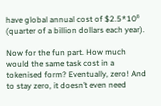have global annual cost of $2.5*10⁸ (quarter of a billion dollars each year).

Now for the fun part. How much would the same task cost in a tokenised form? Eventually, zero! And to stay zero, it doesn’t even need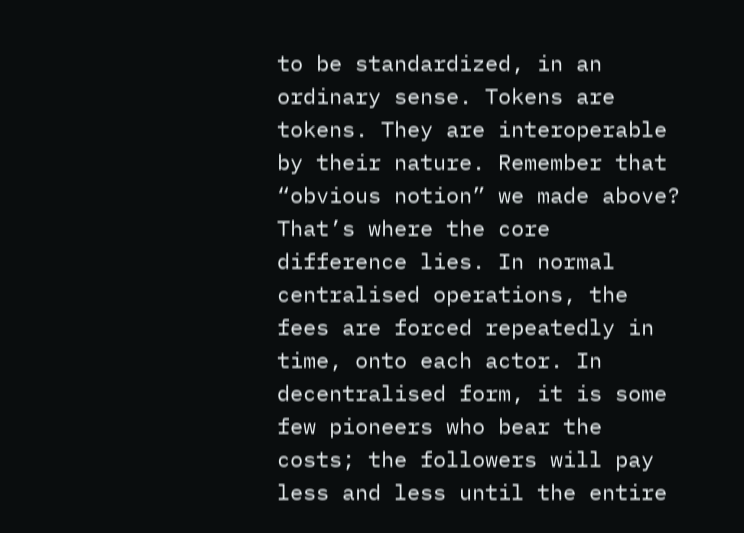to be standardized, in an ordinary sense. Tokens are tokens. They are interoperable by their nature. Remember that “obvious notion” we made above? That’s where the core difference lies. In normal centralised operations, the fees are forced repeatedly in time, onto each actor. In decentralised form, it is some few pioneers who bear the costs; the followers will pay less and less until the entire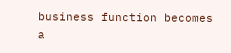business function becomes a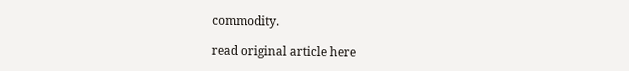commodity.

read original article here